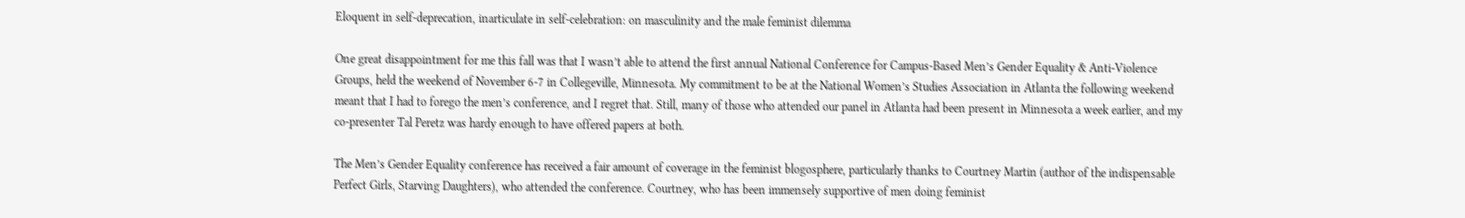Eloquent in self-deprecation, inarticulate in self-celebration: on masculinity and the male feminist dilemma

One great disappointment for me this fall was that I wasn’t able to attend the first annual National Conference for Campus-Based Men’s Gender Equality & Anti-Violence Groups, held the weekend of November 6-7 in Collegeville, Minnesota. My commitment to be at the National Women’s Studies Association in Atlanta the following weekend meant that I had to forego the men’s conference, and I regret that. Still, many of those who attended our panel in Atlanta had been present in Minnesota a week earlier, and my co-presenter Tal Peretz was hardy enough to have offered papers at both.

The Men’s Gender Equality conference has received a fair amount of coverage in the feminist blogosphere, particularly thanks to Courtney Martin (author of the indispensable Perfect Girls, Starving Daughters), who attended the conference. Courtney, who has been immensely supportive of men doing feminist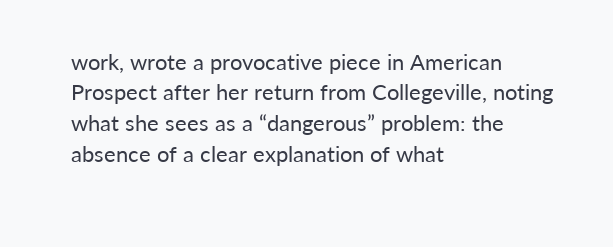work, wrote a provocative piece in American Prospect after her return from Collegeville, noting what she sees as a “dangerous” problem: the absence of a clear explanation of what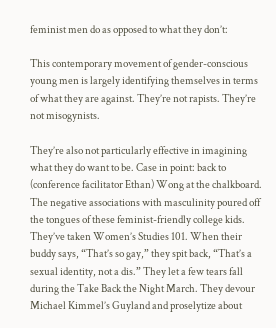feminist men do as opposed to what they don’t:

This contemporary movement of gender-conscious young men is largely identifying themselves in terms of what they are against. They’re not rapists. They’re not misogynists.

They’re also not particularly effective in imagining what they do want to be. Case in point: back to (conference facilitator Ethan) Wong at the chalkboard. The negative associations with masculinity poured off the tongues of these feminist-friendly college kids. They’ve taken Women’s Studies 101. When their buddy says, “That’s so gay,” they spit back, “That’s a sexual identity, not a dis.” They let a few tears fall during the Take Back the Night March. They devour Michael Kimmel’s Guyland and proselytize about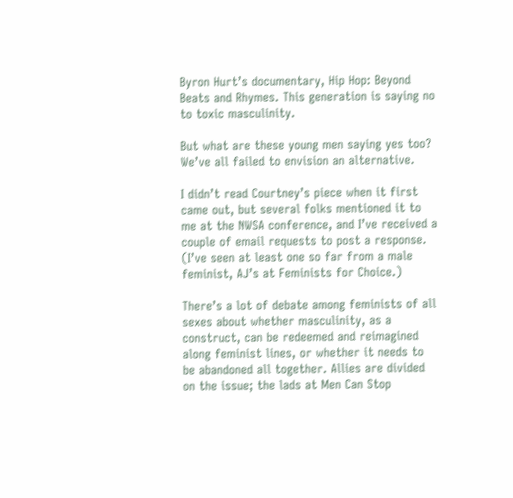Byron Hurt’s documentary, Hip Hop: Beyond Beats and Rhymes. This generation is saying no to toxic masculinity.

But what are these young men saying yes too? We’ve all failed to envision an alternative.

I didn’t read Courtney’s piece when it first came out, but several folks mentioned it to me at the NWSA conference, and I’ve received a couple of email requests to post a response. (I’ve seen at least one so far from a male feminist, AJ’s at Feminists for Choice.)

There’s a lot of debate among feminists of all sexes about whether masculinity, as a construct, can be redeemed and reimagined along feminist lines, or whether it needs to be abandoned all together. Allies are divided on the issue; the lads at Men Can Stop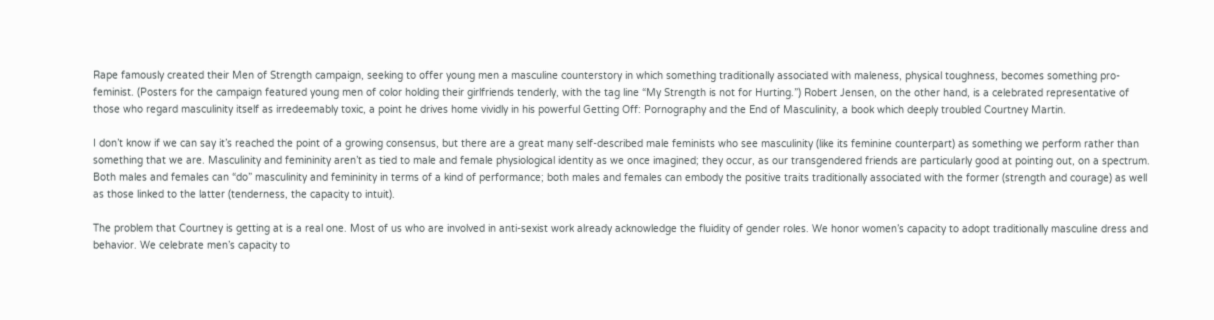Rape famously created their Men of Strength campaign, seeking to offer young men a masculine counterstory in which something traditionally associated with maleness, physical toughness, becomes something pro-feminist. (Posters for the campaign featured young men of color holding their girlfriends tenderly, with the tag line “My Strength is not for Hurting.”) Robert Jensen, on the other hand, is a celebrated representative of those who regard masculinity itself as irredeemably toxic, a point he drives home vividly in his powerful Getting Off: Pornography and the End of Masculinity, a book which deeply troubled Courtney Martin.

I don’t know if we can say it’s reached the point of a growing consensus, but there are a great many self-described male feminists who see masculinity (like its feminine counterpart) as something we perform rather than something that we are. Masculinity and femininity aren’t as tied to male and female physiological identity as we once imagined; they occur, as our transgendered friends are particularly good at pointing out, on a spectrum. Both males and females can “do” masculinity and femininity in terms of a kind of performance; both males and females can embody the positive traits traditionally associated with the former (strength and courage) as well as those linked to the latter (tenderness, the capacity to intuit).

The problem that Courtney is getting at is a real one. Most of us who are involved in anti-sexist work already acknowledge the fluidity of gender roles. We honor women’s capacity to adopt traditionally masculine dress and behavior. We celebrate men’s capacity to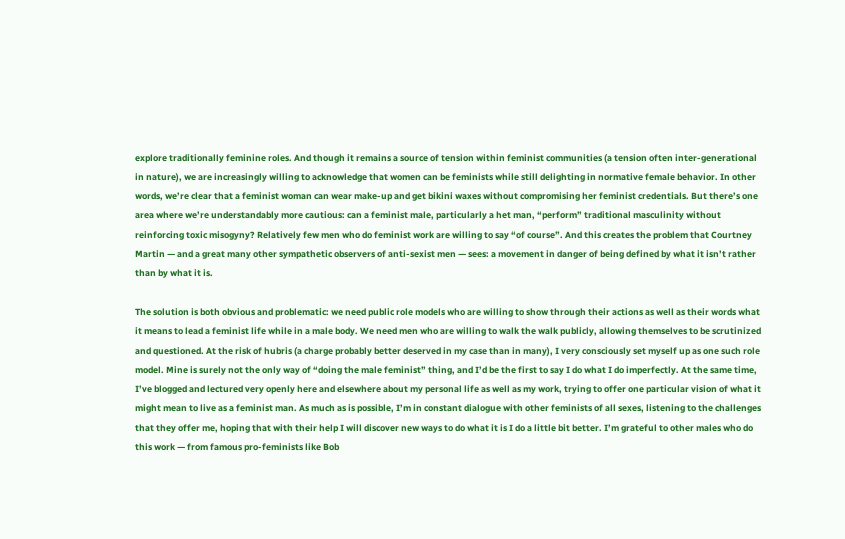explore traditionally feminine roles. And though it remains a source of tension within feminist communities (a tension often inter-generational in nature), we are increasingly willing to acknowledge that women can be feminists while still delighting in normative female behavior. In other words, we’re clear that a feminist woman can wear make-up and get bikini waxes without compromising her feminist credentials. But there’s one area where we’re understandably more cautious: can a feminist male, particularly a het man, “perform” traditional masculinity without reinforcing toxic misogyny? Relatively few men who do feminist work are willing to say “of course”. And this creates the problem that Courtney Martin — and a great many other sympathetic observers of anti-sexist men — sees: a movement in danger of being defined by what it isn’t rather than by what it is.

The solution is both obvious and problematic: we need public role models who are willing to show through their actions as well as their words what it means to lead a feminist life while in a male body. We need men who are willing to walk the walk publicly, allowing themselves to be scrutinized and questioned. At the risk of hubris (a charge probably better deserved in my case than in many), I very consciously set myself up as one such role model. Mine is surely not the only way of “doing the male feminist” thing, and I’d be the first to say I do what I do imperfectly. At the same time, I’ve blogged and lectured very openly here and elsewhere about my personal life as well as my work, trying to offer one particular vision of what it might mean to live as a feminist man. As much as is possible, I’m in constant dialogue with other feminists of all sexes, listening to the challenges that they offer me, hoping that with their help I will discover new ways to do what it is I do a little bit better. I’m grateful to other males who do this work — from famous pro-feminists like Bob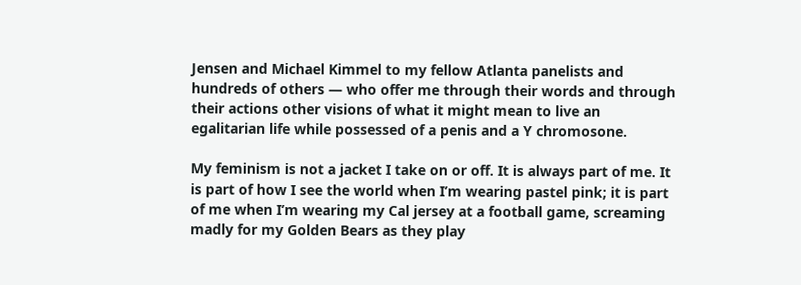Jensen and Michael Kimmel to my fellow Atlanta panelists and hundreds of others — who offer me through their words and through their actions other visions of what it might mean to live an egalitarian life while possessed of a penis and a Y chromosone.

My feminism is not a jacket I take on or off. It is always part of me. It is part of how I see the world when I’m wearing pastel pink; it is part of me when I’m wearing my Cal jersey at a football game, screaming madly for my Golden Bears as they play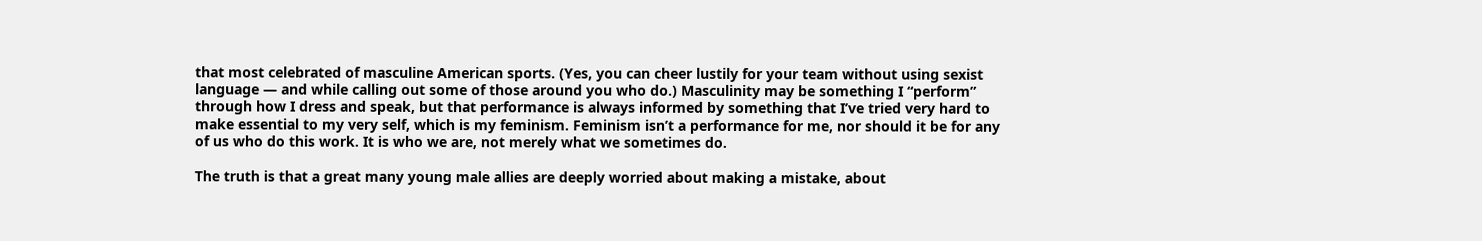that most celebrated of masculine American sports. (Yes, you can cheer lustily for your team without using sexist language — and while calling out some of those around you who do.) Masculinity may be something I “perform” through how I dress and speak, but that performance is always informed by something that I’ve tried very hard to make essential to my very self, which is my feminism. Feminism isn’t a performance for me, nor should it be for any of us who do this work. It is who we are, not merely what we sometimes do.

The truth is that a great many young male allies are deeply worried about making a mistake, about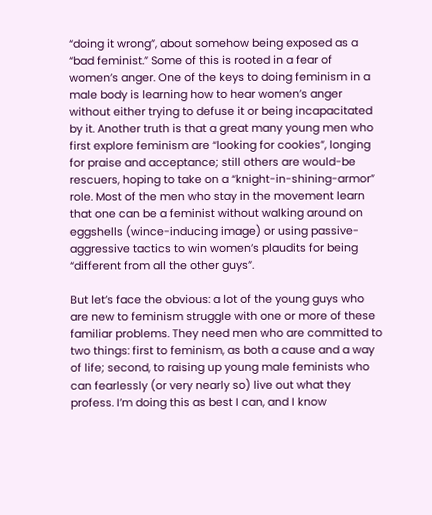“doing it wrong”, about somehow being exposed as a “bad feminist.” Some of this is rooted in a fear of women’s anger. One of the keys to doing feminism in a male body is learning how to hear women’s anger without either trying to defuse it or being incapacitated by it. Another truth is that a great many young men who first explore feminism are “looking for cookies”, longing for praise and acceptance; still others are would-be rescuers, hoping to take on a “knight-in-shining-armor” role. Most of the men who stay in the movement learn that one can be a feminist without walking around on eggshells (wince-inducing image) or using passive-aggressive tactics to win women’s plaudits for being “different from all the other guys”.

But let’s face the obvious: a lot of the young guys who are new to feminism struggle with one or more of these familiar problems. They need men who are committed to two things: first to feminism, as both a cause and a way of life; second, to raising up young male feminists who can fearlessly (or very nearly so) live out what they profess. I’m doing this as best I can, and I know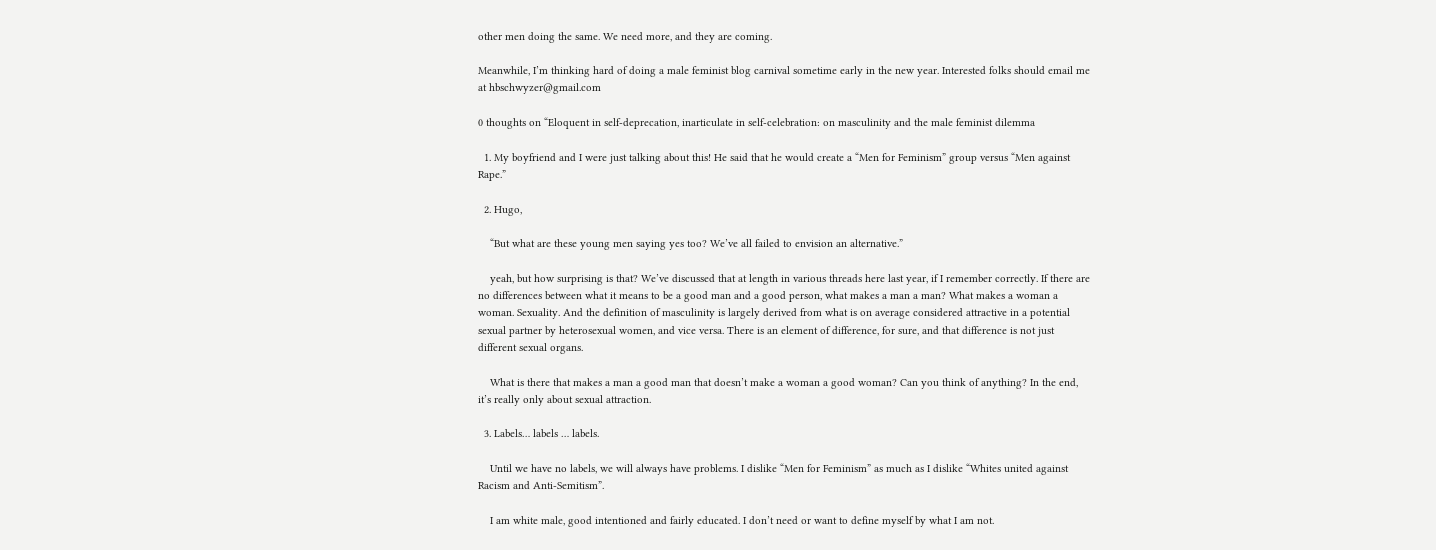other men doing the same. We need more, and they are coming.

Meanwhile, I’m thinking hard of doing a male feminist blog carnival sometime early in the new year. Interested folks should email me at hbschwyzer@gmail.com

0 thoughts on “Eloquent in self-deprecation, inarticulate in self-celebration: on masculinity and the male feminist dilemma

  1. My boyfriend and I were just talking about this! He said that he would create a “Men for Feminism” group versus “Men against Rape.”

  2. Hugo,

    “But what are these young men saying yes too? We’ve all failed to envision an alternative.”

    yeah, but how surprising is that? We’ve discussed that at length in various threads here last year, if I remember correctly. If there are no differences between what it means to be a good man and a good person, what makes a man a man? What makes a woman a woman. Sexuality. And the definition of masculinity is largely derived from what is on average considered attractive in a potential sexual partner by heterosexual women, and vice versa. There is an element of difference, for sure, and that difference is not just different sexual organs.

    What is there that makes a man a good man that doesn’t make a woman a good woman? Can you think of anything? In the end, it’s really only about sexual attraction.

  3. Labels… labels … labels.

    Until we have no labels, we will always have problems. I dislike “Men for Feminism” as much as I dislike “Whites united against Racism and Anti-Semitism”.

    I am white male, good intentioned and fairly educated. I don’t need or want to define myself by what I am not.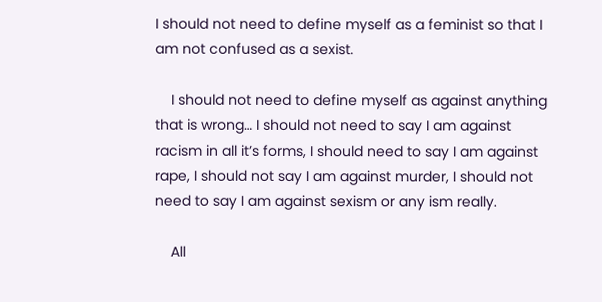I should not need to define myself as a feminist so that I am not confused as a sexist.

    I should not need to define myself as against anything that is wrong… I should not need to say I am against racism in all it’s forms, I should need to say I am against rape, I should not say I am against murder, I should not need to say I am against sexism or any ism really.

    All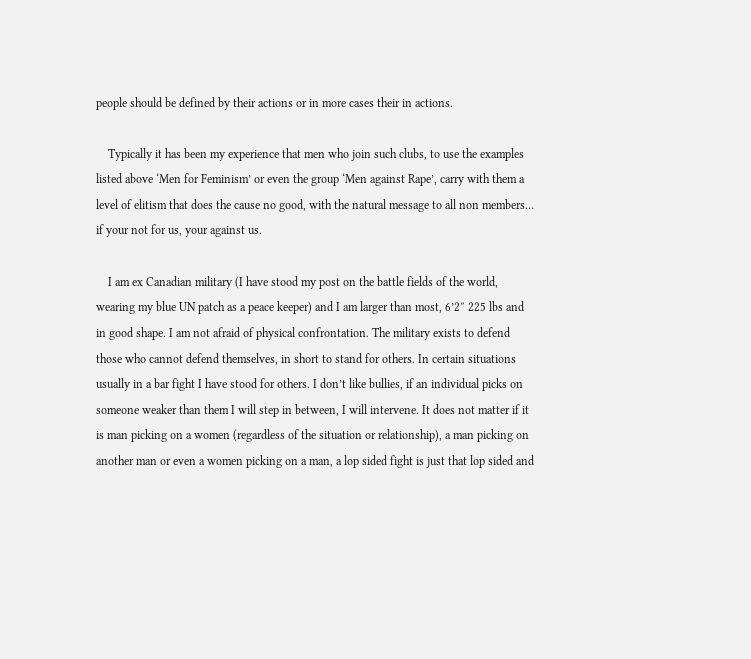people should be defined by their actions or in more cases their in actions.

    Typically it has been my experience that men who join such clubs, to use the examples listed above ‘Men for Feminism’ or even the group ‘Men against Rape’, carry with them a level of elitism that does the cause no good, with the natural message to all non members… if your not for us, your against us.

    I am ex Canadian military (I have stood my post on the battle fields of the world, wearing my blue UN patch as a peace keeper) and I am larger than most, 6’2″ 225 lbs and in good shape. I am not afraid of physical confrontation. The military exists to defend those who cannot defend themselves, in short to stand for others. In certain situations usually in a bar fight I have stood for others. I don’t like bullies, if an individual picks on someone weaker than them I will step in between, I will intervene. It does not matter if it is man picking on a women (regardless of the situation or relationship), a man picking on another man or even a women picking on a man, a lop sided fight is just that lop sided and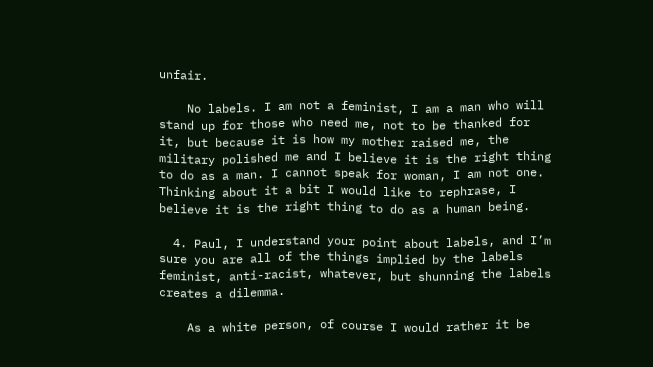unfair.

    No labels. I am not a feminist, I am a man who will stand up for those who need me, not to be thanked for it, but because it is how my mother raised me, the military polished me and I believe it is the right thing to do as a man. I cannot speak for woman, I am not one. Thinking about it a bit I would like to rephrase, I believe it is the right thing to do as a human being.

  4. Paul, I understand your point about labels, and I’m sure you are all of the things implied by the labels feminist, anti-racist, whatever, but shunning the labels creates a dilemma.

    As a white person, of course I would rather it be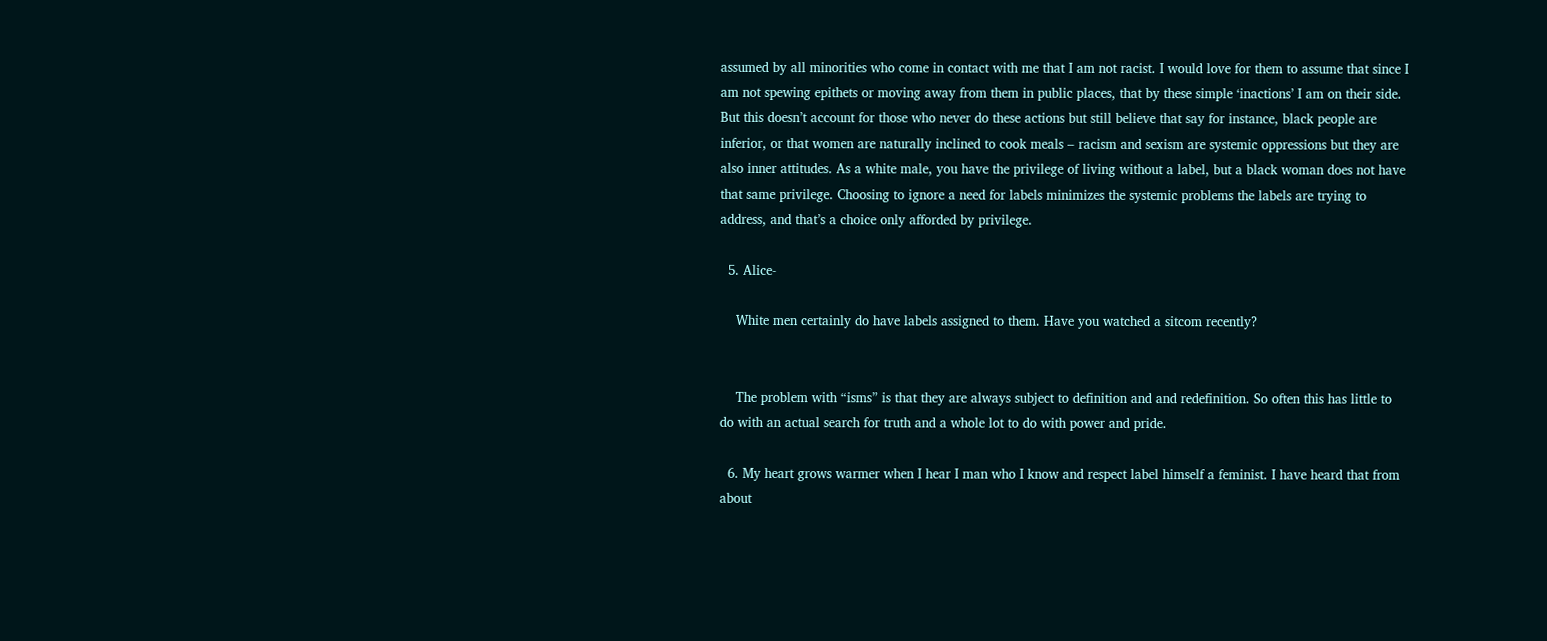assumed by all minorities who come in contact with me that I am not racist. I would love for them to assume that since I am not spewing epithets or moving away from them in public places, that by these simple ‘inactions’ I am on their side. But this doesn’t account for those who never do these actions but still believe that say for instance, black people are inferior, or that women are naturally inclined to cook meals – racism and sexism are systemic oppressions but they are also inner attitudes. As a white male, you have the privilege of living without a label, but a black woman does not have that same privilege. Choosing to ignore a need for labels minimizes the systemic problems the labels are trying to address, and that’s a choice only afforded by privilege.

  5. Alice-

    White men certainly do have labels assigned to them. Have you watched a sitcom recently?


    The problem with “isms” is that they are always subject to definition and and redefinition. So often this has little to do with an actual search for truth and a whole lot to do with power and pride.

  6. My heart grows warmer when I hear I man who I know and respect label himself a feminist. I have heard that from about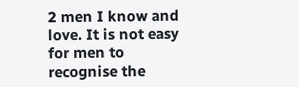2 men I know and love. It is not easy for men to recognise the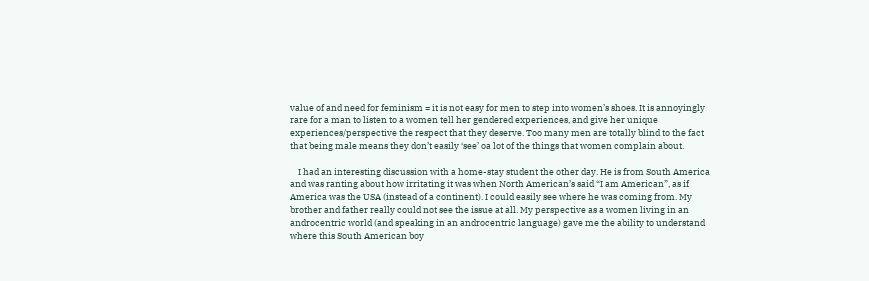value of and need for feminism = it is not easy for men to step into women’s shoes. It is annoyingly rare for a man to listen to a women tell her gendered experiences, and give her unique experiences/perspective the respect that they deserve. Too many men are totally blind to the fact that being male means they don’t easily ‘see’ oa lot of the things that women complain about.

    I had an interesting discussion with a home-stay student the other day. He is from South America and was ranting about how irritating it was when North American’s said “I am American”, as if America was the USA (instead of a continent). I could easily see where he was coming from. My brother and father really could not see the issue at all. My perspective as a women living in an androcentric world (and speaking in an androcentric language) gave me the ability to understand where this South American boy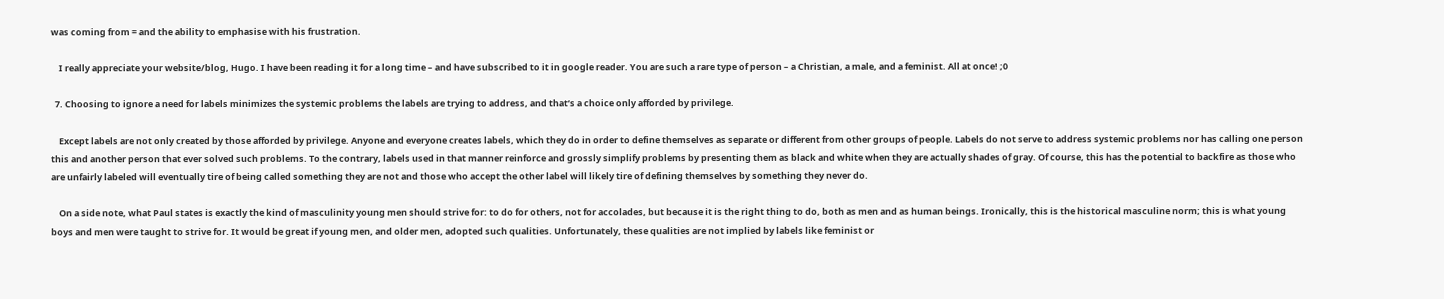was coming from = and the ability to emphasise with his frustration.

    I really appreciate your website/blog, Hugo. I have been reading it for a long time – and have subscribed to it in google reader. You are such a rare type of person – a Christian, a male, and a feminist. All at once! ;0

  7. Choosing to ignore a need for labels minimizes the systemic problems the labels are trying to address, and that’s a choice only afforded by privilege.

    Except labels are not only created by those afforded by privilege. Anyone and everyone creates labels, which they do in order to define themselves as separate or different from other groups of people. Labels do not serve to address systemic problems nor has calling one person this and another person that ever solved such problems. To the contrary, labels used in that manner reinforce and grossly simplify problems by presenting them as black and white when they are actually shades of gray. Of course, this has the potential to backfire as those who are unfairly labeled will eventually tire of being called something they are not and those who accept the other label will likely tire of defining themselves by something they never do.

    On a side note, what Paul states is exactly the kind of masculinity young men should strive for: to do for others, not for accolades, but because it is the right thing to do, both as men and as human beings. Ironically, this is the historical masculine norm; this is what young boys and men were taught to strive for. It would be great if young men, and older men, adopted such qualities. Unfortunately, these qualities are not implied by labels like feminist or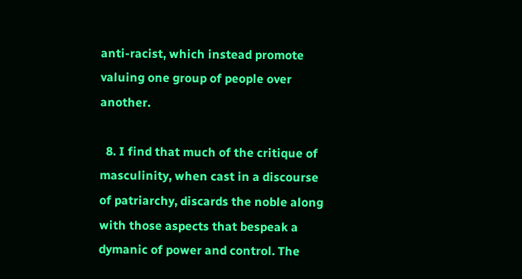anti-racist, which instead promote valuing one group of people over another.

  8. I find that much of the critique of masculinity, when cast in a discourse of patriarchy, discards the noble along with those aspects that bespeak a dymanic of power and control. The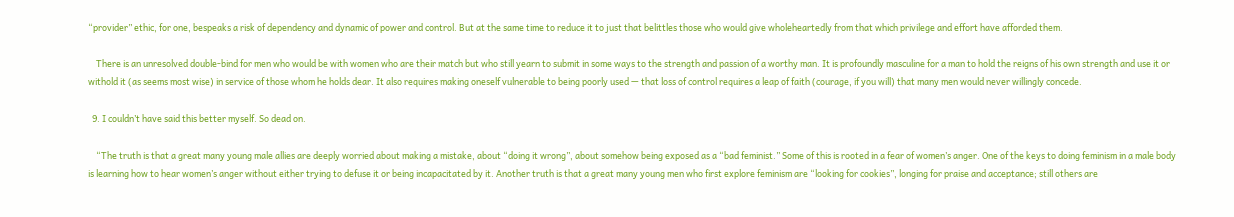“provider” ethic, for one, bespeaks a risk of dependency and dynamic of power and control. But at the same time to reduce it to just that belittles those who would give wholeheartedly from that which privilege and effort have afforded them.

    There is an unresolved double-bind for men who would be with women who are their match but who still yearn to submit in some ways to the strength and passion of a worthy man. It is profoundly masculine for a man to hold the reigns of his own strength and use it or withold it (as seems most wise) in service of those whom he holds dear. It also requires making oneself vulnerable to being poorly used — that loss of control requires a leap of faith (courage, if you will) that many men would never willingly concede.

  9. I couldn’t have said this better myself. So dead on.

    “The truth is that a great many young male allies are deeply worried about making a mistake, about “doing it wrong”, about somehow being exposed as a “bad feminist.” Some of this is rooted in a fear of women’s anger. One of the keys to doing feminism in a male body is learning how to hear women’s anger without either trying to defuse it or being incapacitated by it. Another truth is that a great many young men who first explore feminism are “looking for cookies”, longing for praise and acceptance; still others are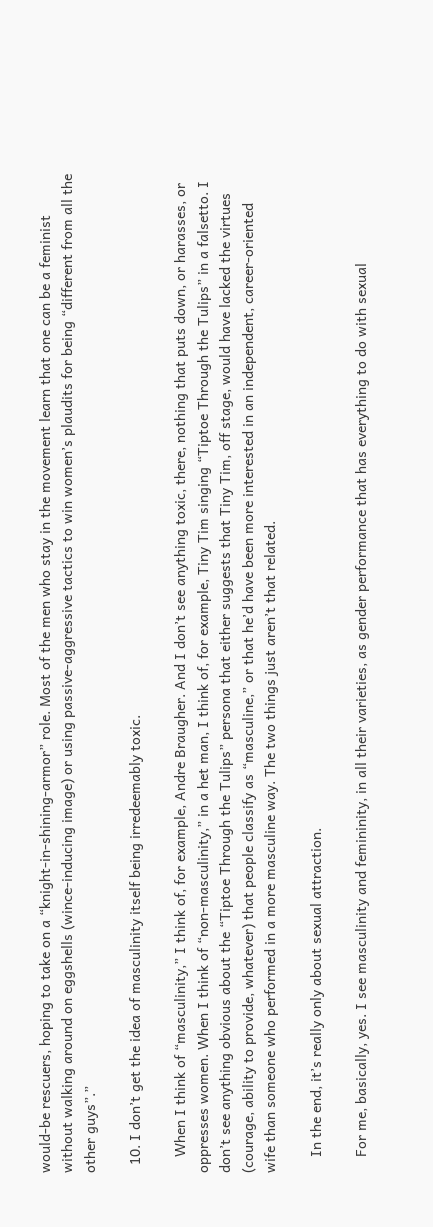would-be rescuers, hoping to take on a “knight-in-shining-armor” role. Most of the men who stay in the movement learn that one can be a feminist without walking around on eggshells (wince-inducing image) or using passive-aggressive tactics to win women’s plaudits for being “different from all the other guys”.”

  10. I don’t get the idea of masculinity itself being irredeemably toxic.

    When I think of “masculinity,” I think of, for example, Andre Braugher. And I don’t see anything toxic, there, nothing that puts down, or harasses, or oppresses women. When I think of “non-masculinity,” in a het man, I think of, for example, Tiny Tim singing “Tiptoe Through the Tulips” in a falsetto. I don’t see anything obvious about the “Tiptoe Through the Tulips” persona that either suggests that Tiny Tim, off stage, would have lacked the virtues (courage, ability to provide, whatever) that people classify as “masculine,” or that he’d have been more interested in an independent, career-oriented wife than someone who performed in a more masculine way. The two things just aren’t that related.

    In the end, it’s really only about sexual attraction.

    For me, basically, yes. I see masculinity and femininity, in all their varieties, as gender performance that has everything to do with sexual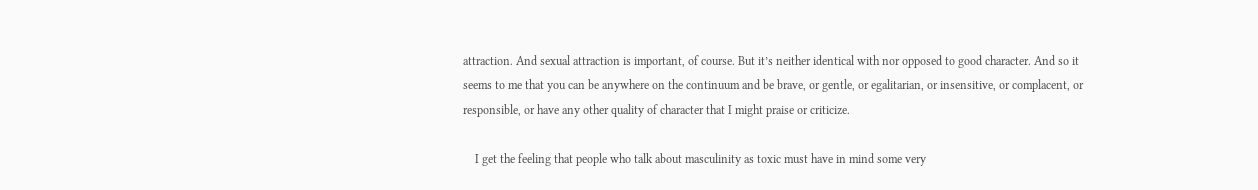attraction. And sexual attraction is important, of course. But it’s neither identical with nor opposed to good character. And so it seems to me that you can be anywhere on the continuum and be brave, or gentle, or egalitarian, or insensitive, or complacent, or responsible, or have any other quality of character that I might praise or criticize.

    I get the feeling that people who talk about masculinity as toxic must have in mind some very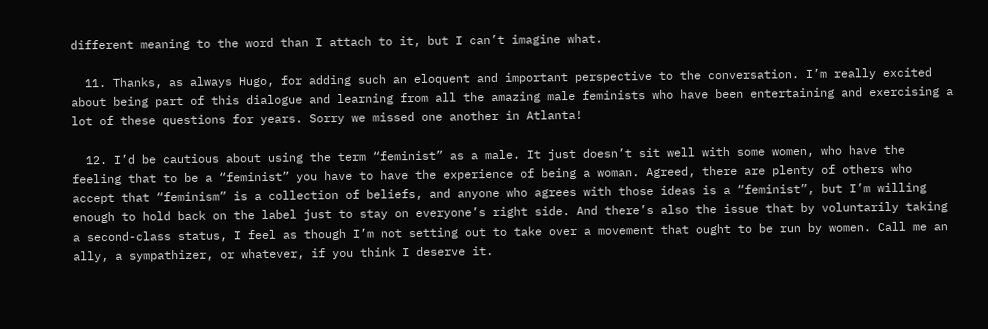different meaning to the word than I attach to it, but I can’t imagine what.

  11. Thanks, as always Hugo, for adding such an eloquent and important perspective to the conversation. I’m really excited about being part of this dialogue and learning from all the amazing male feminists who have been entertaining and exercising a lot of these questions for years. Sorry we missed one another in Atlanta!

  12. I’d be cautious about using the term “feminist” as a male. It just doesn’t sit well with some women, who have the feeling that to be a “feminist” you have to have the experience of being a woman. Agreed, there are plenty of others who accept that “feminism” is a collection of beliefs, and anyone who agrees with those ideas is a “feminist”, but I’m willing enough to hold back on the label just to stay on everyone’s right side. And there’s also the issue that by voluntarily taking a second-class status, I feel as though I’m not setting out to take over a movement that ought to be run by women. Call me an ally, a sympathizer, or whatever, if you think I deserve it.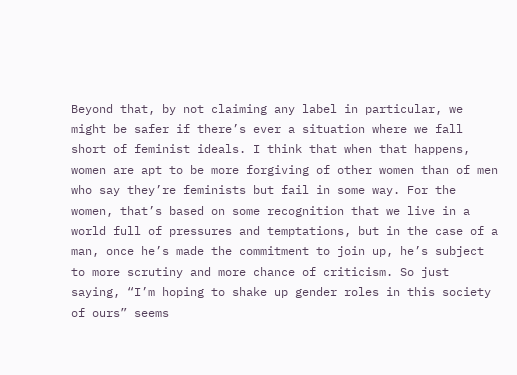Beyond that, by not claiming any label in particular, we might be safer if there’s ever a situation where we fall short of feminist ideals. I think that when that happens, women are apt to be more forgiving of other women than of men who say they’re feminists but fail in some way. For the women, that’s based on some recognition that we live in a world full of pressures and temptations, but in the case of a man, once he’s made the commitment to join up, he’s subject to more scrutiny and more chance of criticism. So just saying, “I’m hoping to shake up gender roles in this society of ours” seems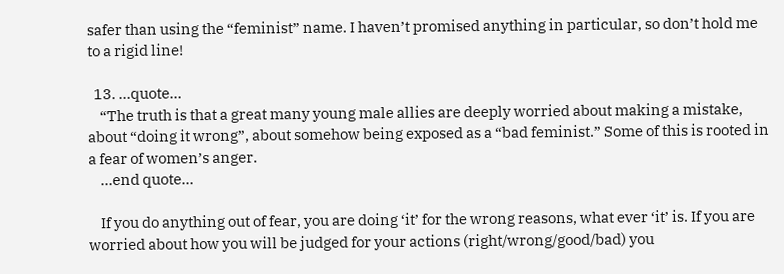safer than using the “feminist” name. I haven’t promised anything in particular, so don’t hold me to a rigid line!

  13. …quote…
    “The truth is that a great many young male allies are deeply worried about making a mistake, about “doing it wrong”, about somehow being exposed as a “bad feminist.” Some of this is rooted in a fear of women’s anger.
    …end quote…

    If you do anything out of fear, you are doing ‘it’ for the wrong reasons, what ever ‘it’ is. If you are worried about how you will be judged for your actions (right/wrong/good/bad) you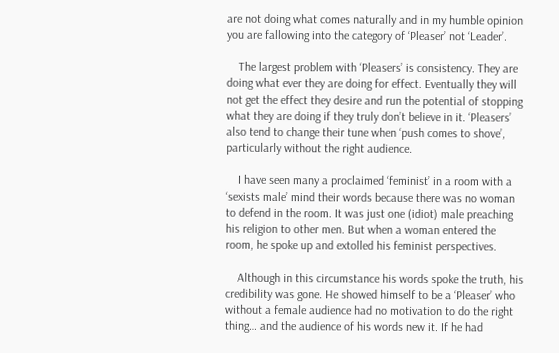are not doing what comes naturally and in my humble opinion you are fallowing into the category of ‘Pleaser’ not ‘Leader’.

    The largest problem with ‘Pleasers’ is consistency. They are doing what ever they are doing for effect. Eventually they will not get the effect they desire and run the potential of stopping what they are doing if they truly don’t believe in it. ‘Pleasers’ also tend to change their tune when ‘push comes to shove’, particularly without the right audience.

    I have seen many a proclaimed ‘feminist’ in a room with a ‘sexists male’ mind their words because there was no woman to defend in the room. It was just one (idiot) male preaching his religion to other men. But when a woman entered the room, he spoke up and extolled his feminist perspectives.

    Although in this circumstance his words spoke the truth, his credibility was gone. He showed himself to be a ‘Pleaser’ who without a female audience had no motivation to do the right thing… and the audience of his words new it. If he had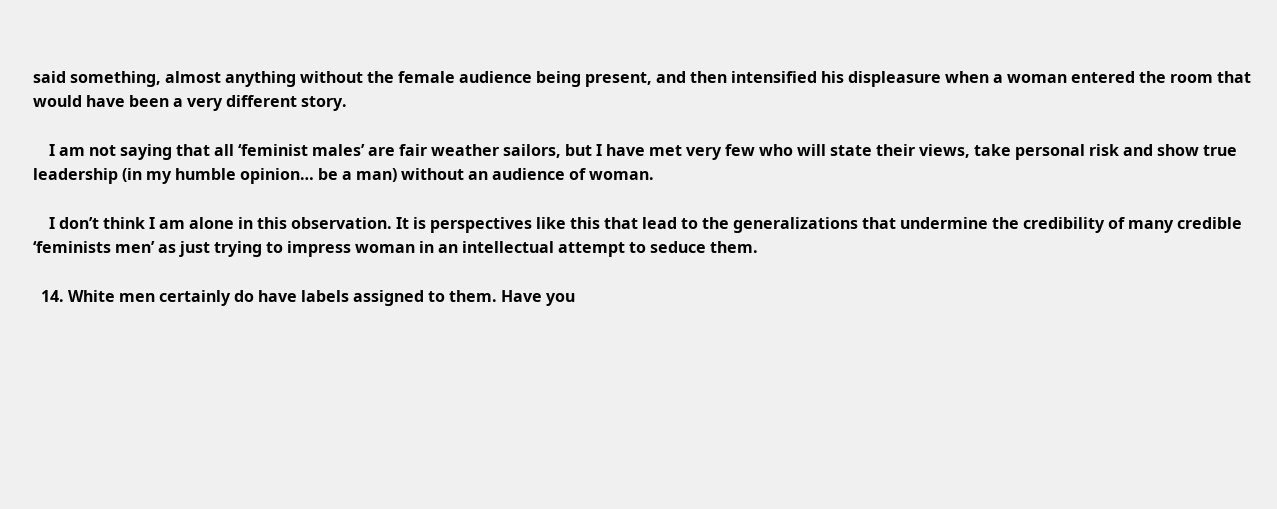said something, almost anything without the female audience being present, and then intensified his displeasure when a woman entered the room that would have been a very different story.

    I am not saying that all ‘feminist males’ are fair weather sailors, but I have met very few who will state their views, take personal risk and show true leadership (in my humble opinion… be a man) without an audience of woman.

    I don’t think I am alone in this observation. It is perspectives like this that lead to the generalizations that undermine the credibility of many credible ‘feminists men’ as just trying to impress woman in an intellectual attempt to seduce them.

  14. White men certainly do have labels assigned to them. Have you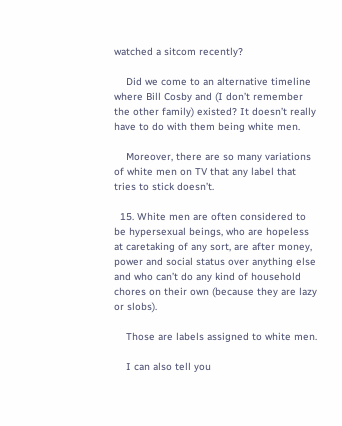watched a sitcom recently?

    Did we come to an alternative timeline where Bill Cosby and (I don’t remember the other family) existed? It doesn’t really have to do with them being white men.

    Moreover, there are so many variations of white men on TV that any label that tries to stick doesn’t.

  15. White men are often considered to be hypersexual beings, who are hopeless at caretaking of any sort, are after money, power and social status over anything else and who can’t do any kind of household chores on their own (because they are lazy or slobs).

    Those are labels assigned to white men.

    I can also tell you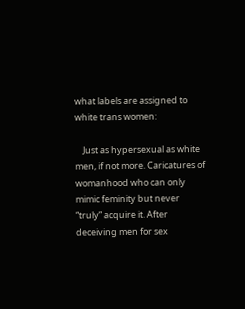what labels are assigned to white trans women:

    Just as hypersexual as white men, if not more. Caricatures of womanhood who can only mimic feminity but never “truly” acquire it. After deceiving men for sex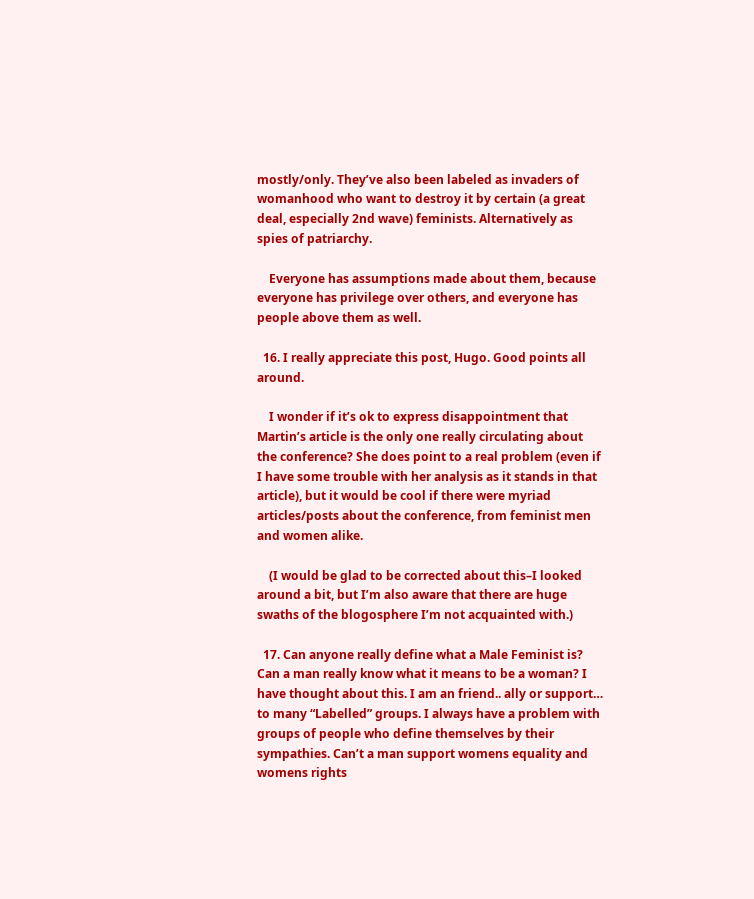mostly/only. They’ve also been labeled as invaders of womanhood who want to destroy it by certain (a great deal, especially 2nd wave) feminists. Alternatively as spies of patriarchy.

    Everyone has assumptions made about them, because everyone has privilege over others, and everyone has people above them as well.

  16. I really appreciate this post, Hugo. Good points all around.

    I wonder if it’s ok to express disappointment that Martin’s article is the only one really circulating about the conference? She does point to a real problem (even if I have some trouble with her analysis as it stands in that article), but it would be cool if there were myriad articles/posts about the conference, from feminist men and women alike.

    (I would be glad to be corrected about this–I looked around a bit, but I’m also aware that there are huge swaths of the blogosphere I’m not acquainted with.)

  17. Can anyone really define what a Male Feminist is? Can a man really know what it means to be a woman? I have thought about this. I am an friend.. ally or support… to many “Labelled” groups. I always have a problem with groups of people who define themselves by their sympathies. Can’t a man support womens equality and womens rights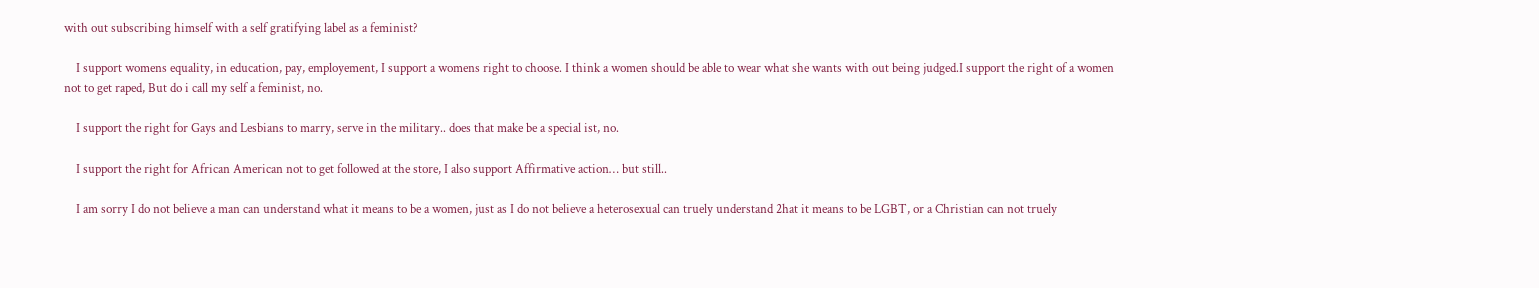with out subscribing himself with a self gratifying label as a feminist?

    I support womens equality, in education, pay, employement, I support a womens right to choose. I think a women should be able to wear what she wants with out being judged.I support the right of a women not to get raped, But do i call my self a feminist, no.

    I support the right for Gays and Lesbians to marry, serve in the military.. does that make be a special ist, no.

    I support the right for African American not to get followed at the store, I also support Affirmative action… but still..

    I am sorry I do not believe a man can understand what it means to be a women, just as I do not believe a heterosexual can truely understand 2hat it means to be LGBT, or a Christian can not truely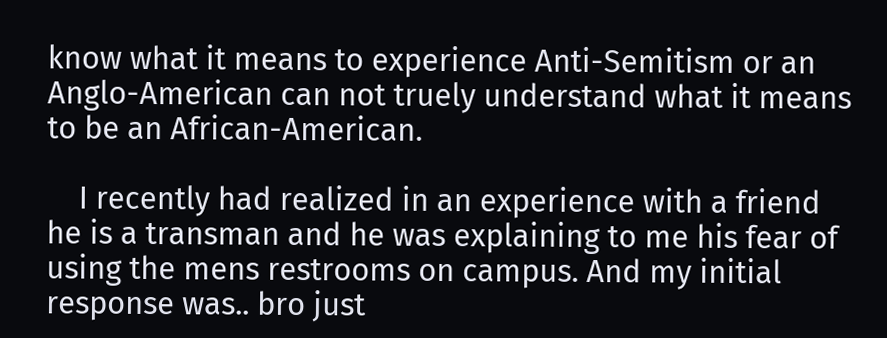know what it means to experience Anti-Semitism or an Anglo-American can not truely understand what it means to be an African-American.

    I recently had realized in an experience with a friend he is a transman and he was explaining to me his fear of using the mens restrooms on campus. And my initial response was.. bro just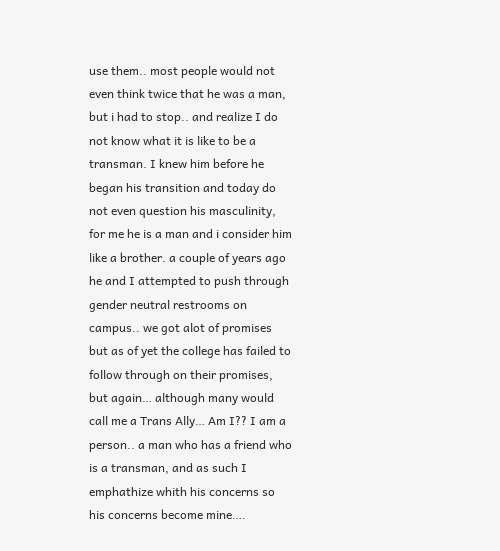use them.. most people would not even think twice that he was a man, but i had to stop.. and realize I do not know what it is like to be a transman. I knew him before he began his transition and today do not even question his masculinity, for me he is a man and i consider him like a brother. a couple of years ago he and I attempted to push through gender neutral restrooms on campus.. we got alot of promises but as of yet the college has failed to follow through on their promises, but again… although many would call me a Trans Ally… Am I?? I am a person.. a man who has a friend who is a transman, and as such I emphathize whith his concerns so his concerns become mine….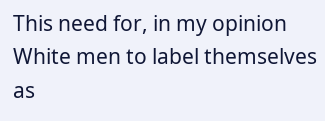This need for, in my opinion White men to label themselves as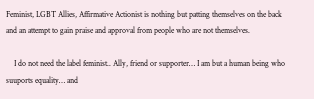Feminist, LGBT Allies, Affirmative Actionist is nothing but patting themselves on the back and an attempt to gain praise and approval from people who are not themselves.

    I do not need the label feminist.. Ally, friend or supporter… I am but a human being who suuports equality… and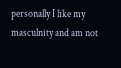personally I like my masculnity and am not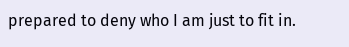prepared to deny who I am just to fit in.